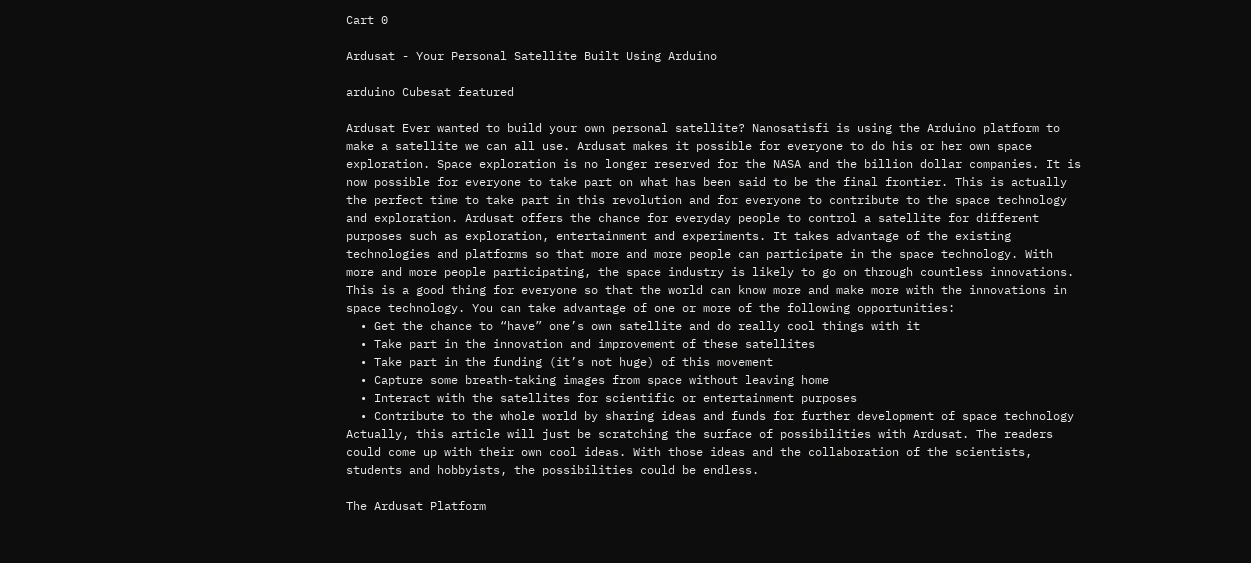Cart 0

Ardusat - Your Personal Satellite Built Using Arduino

arduino Cubesat featured

Ardusat Ever wanted to build your own personal satellite? Nanosatisfi is using the Arduino platform to make a satellite we can all use. Ardusat makes it possible for everyone to do his or her own space exploration. Space exploration is no longer reserved for the NASA and the billion dollar companies. It is now possible for everyone to take part on what has been said to be the final frontier. This is actually the perfect time to take part in this revolution and for everyone to contribute to the space technology and exploration. Ardusat offers the chance for everyday people to control a satellite for different purposes such as exploration, entertainment and experiments. It takes advantage of the existing technologies and platforms so that more and more people can participate in the space technology. With more and more people participating, the space industry is likely to go on through countless innovations. This is a good thing for everyone so that the world can know more and make more with the innovations in space technology. You can take advantage of one or more of the following opportunities:
  • Get the chance to “have” one’s own satellite and do really cool things with it
  • Take part in the innovation and improvement of these satellites
  • Take part in the funding (it’s not huge) of this movement
  • Capture some breath-taking images from space without leaving home
  • Interact with the satellites for scientific or entertainment purposes
  • Contribute to the whole world by sharing ideas and funds for further development of space technology
Actually, this article will just be scratching the surface of possibilities with Ardusat. The readers could come up with their own cool ideas. With those ideas and the collaboration of the scientists, students and hobbyists, the possibilities could be endless.

The Ardusat Platform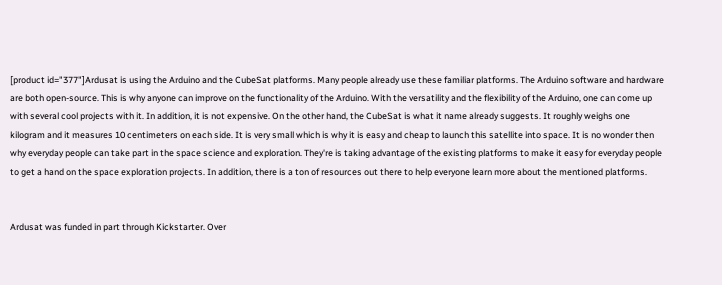[product id="377"]Ardusat is using the Arduino and the CubeSat platforms. Many people already use these familiar platforms. The Arduino software and hardware are both open-source. This is why anyone can improve on the functionality of the Arduino. With the versatility and the flexibility of the Arduino, one can come up with several cool projects with it. In addition, it is not expensive. On the other hand, the CubeSat is what it name already suggests. It roughly weighs one kilogram and it measures 10 centimeters on each side. It is very small which is why it is easy and cheap to launch this satellite into space. It is no wonder then why everyday people can take part in the space science and exploration. They're is taking advantage of the existing platforms to make it easy for everyday people to get a hand on the space exploration projects. In addition, there is a ton of resources out there to help everyone learn more about the mentioned platforms.


Ardusat was funded in part through Kickstarter. Over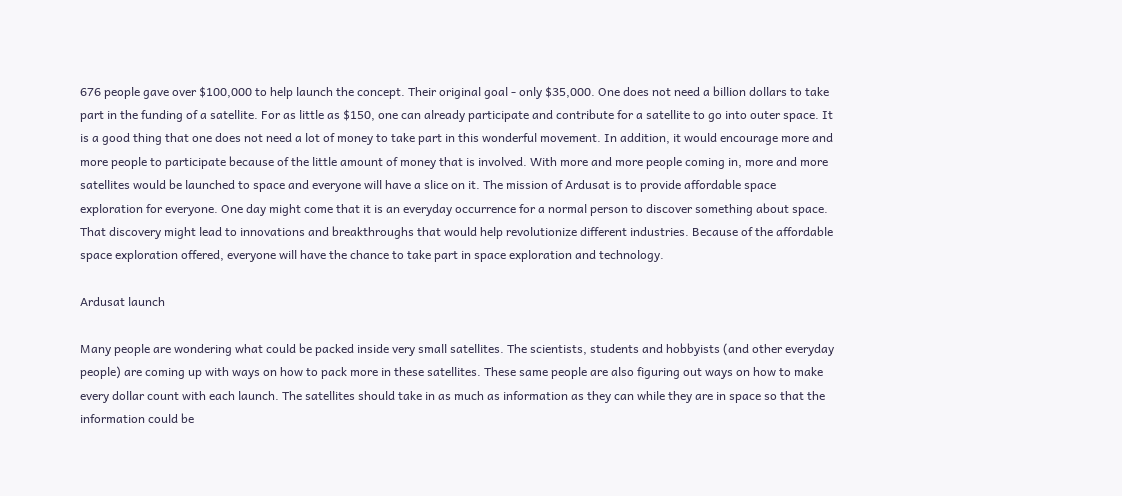676 people gave over $100,000 to help launch the concept. Their original goal - only $35,000. One does not need a billion dollars to take part in the funding of a satellite. For as little as $150, one can already participate and contribute for a satellite to go into outer space. It is a good thing that one does not need a lot of money to take part in this wonderful movement. In addition, it would encourage more and more people to participate because of the little amount of money that is involved. With more and more people coming in, more and more satellites would be launched to space and everyone will have a slice on it. The mission of Ardusat is to provide affordable space exploration for everyone. One day might come that it is an everyday occurrence for a normal person to discover something about space. That discovery might lead to innovations and breakthroughs that would help revolutionize different industries. Because of the affordable space exploration offered, everyone will have the chance to take part in space exploration and technology.

Ardusat launch

Many people are wondering what could be packed inside very small satellites. The scientists, students and hobbyists (and other everyday people) are coming up with ways on how to pack more in these satellites. These same people are also figuring out ways on how to make every dollar count with each launch. The satellites should take in as much as information as they can while they are in space so that the information could be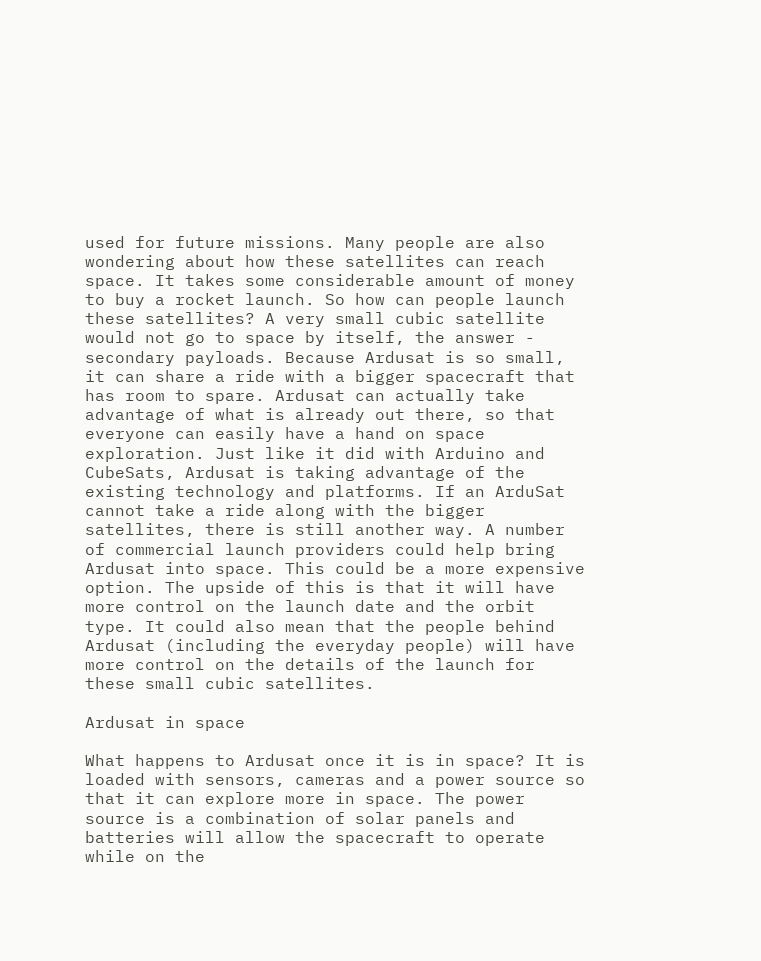used for future missions. Many people are also wondering about how these satellites can reach space. It takes some considerable amount of money to buy a rocket launch. So how can people launch these satellites? A very small cubic satellite would not go to space by itself, the answer - secondary payloads. Because Ardusat is so small, it can share a ride with a bigger spacecraft that has room to spare. Ardusat can actually take advantage of what is already out there, so that everyone can easily have a hand on space exploration. Just like it did with Arduino and CubeSats, Ardusat is taking advantage of the existing technology and platforms. If an ArduSat cannot take a ride along with the bigger satellites, there is still another way. A number of commercial launch providers could help bring Ardusat into space. This could be a more expensive option. The upside of this is that it will have more control on the launch date and the orbit type. It could also mean that the people behind Ardusat (including the everyday people) will have more control on the details of the launch for these small cubic satellites.

Ardusat in space

What happens to Ardusat once it is in space? It is loaded with sensors, cameras and a power source so that it can explore more in space. The power source is a combination of solar panels and batteries will allow the spacecraft to operate while on the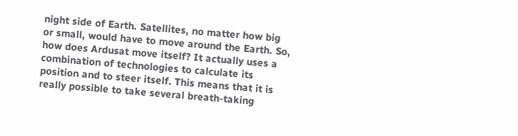night side of Earth. Satellites, no matter how big or small, would have to move around the Earth. So, how does Ardusat move itself? It actually uses a combination of technologies to calculate its position and to steer itself. This means that it is really possible to take several breath-taking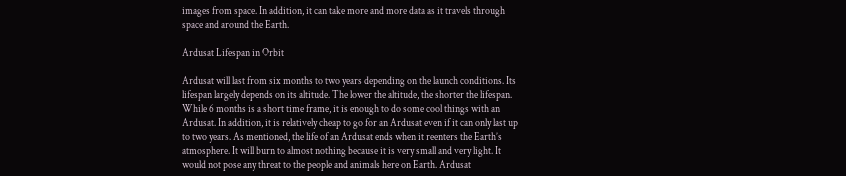images from space. In addition, it can take more and more data as it travels through space and around the Earth.

Ardusat Lifespan in Orbit

Ardusat will last from six months to two years depending on the launch conditions. Its lifespan largely depends on its altitude. The lower the altitude, the shorter the lifespan. While 6 months is a short time frame, it is enough to do some cool things with an Ardusat. In addition, it is relatively cheap to go for an Ardusat even if it can only last up to two years. As mentioned, the life of an Ardusat ends when it reenters the Earth’s atmosphere. It will burn to almost nothing because it is very small and very light. It would not pose any threat to the people and animals here on Earth. Ardusat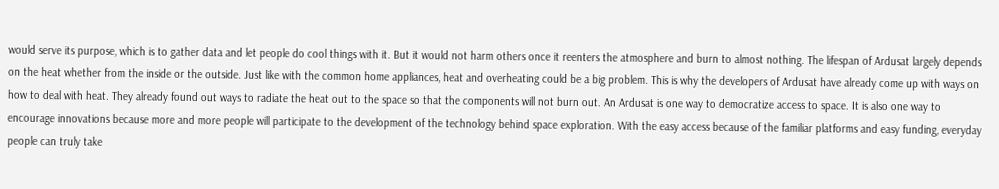would serve its purpose, which is to gather data and let people do cool things with it. But it would not harm others once it reenters the atmosphere and burn to almost nothing. The lifespan of Ardusat largely depends on the heat whether from the inside or the outside. Just like with the common home appliances, heat and overheating could be a big problem. This is why the developers of Ardusat have already come up with ways on how to deal with heat. They already found out ways to radiate the heat out to the space so that the components will not burn out. An Ardusat is one way to democratize access to space. It is also one way to encourage innovations because more and more people will participate to the development of the technology behind space exploration. With the easy access because of the familiar platforms and easy funding, everyday people can truly take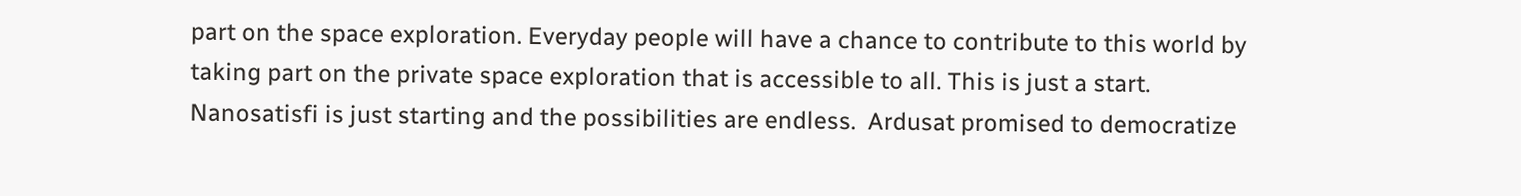part on the space exploration. Everyday people will have a chance to contribute to this world by taking part on the private space exploration that is accessible to all. This is just a start. Nanosatisfi is just starting and the possibilities are endless.  Ardusat promised to democratize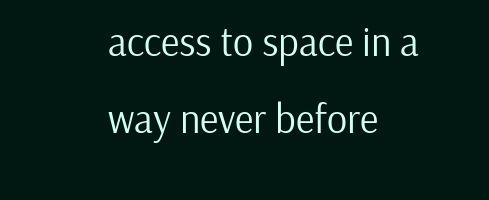access to space in a way never before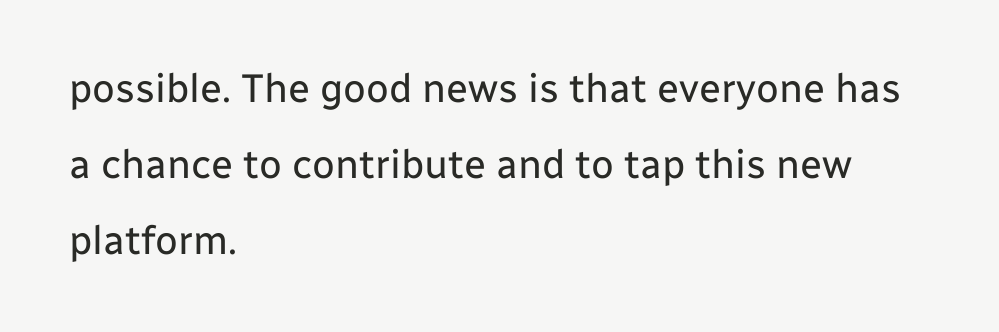possible. The good news is that everyone has a chance to contribute and to tap this new platform.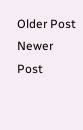Older Post Newer Post